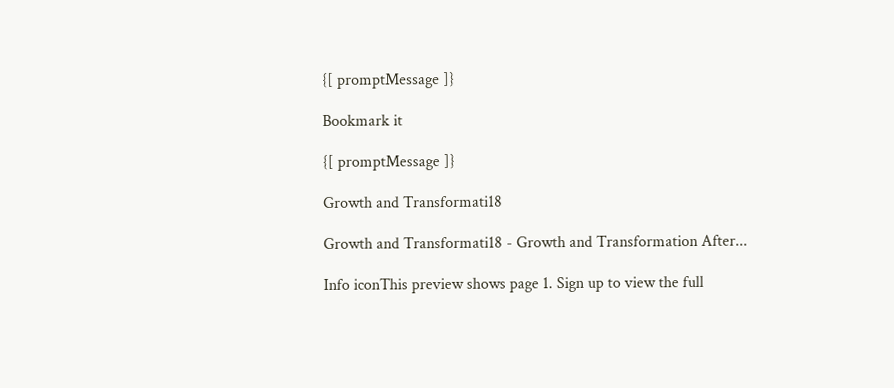{[ promptMessage ]}

Bookmark it

{[ promptMessage ]}

Growth and Transformati18

Growth and Transformati18 - Growth and Transformation After...

Info iconThis preview shows page 1. Sign up to view the full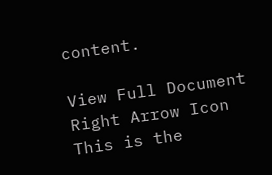content.

View Full Document Right Arrow Icon
This is the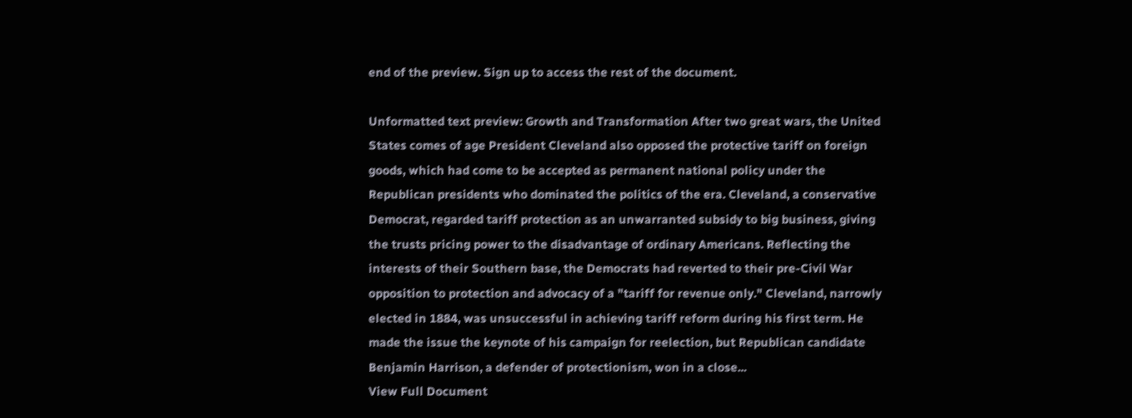end of the preview. Sign up to access the rest of the document.

Unformatted text preview: Growth and Transformation After two great wars, the United States comes of age President Cleveland also opposed the protective tariff on foreign goods, which had come to be accepted as permanent national policy under the Republican presidents who dominated the politics of the era. Cleveland, a conservative Democrat, regarded tariff protection as an unwarranted subsidy to big business, giving the trusts pricing power to the disadvantage of ordinary Americans. Reflecting the interests of their Southern base, the Democrats had reverted to their pre-Civil War opposition to protection and advocacy of a "tariff for revenue only." Cleveland, narrowly elected in 1884, was unsuccessful in achieving tariff reform during his first term. He made the issue the keynote of his campaign for reelection, but Republican candidate Benjamin Harrison, a defender of protectionism, won in a close...
View Full Document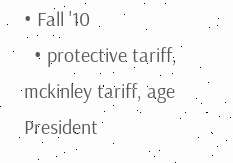• Fall '10
  • protective tariff, mckinley tariff, age President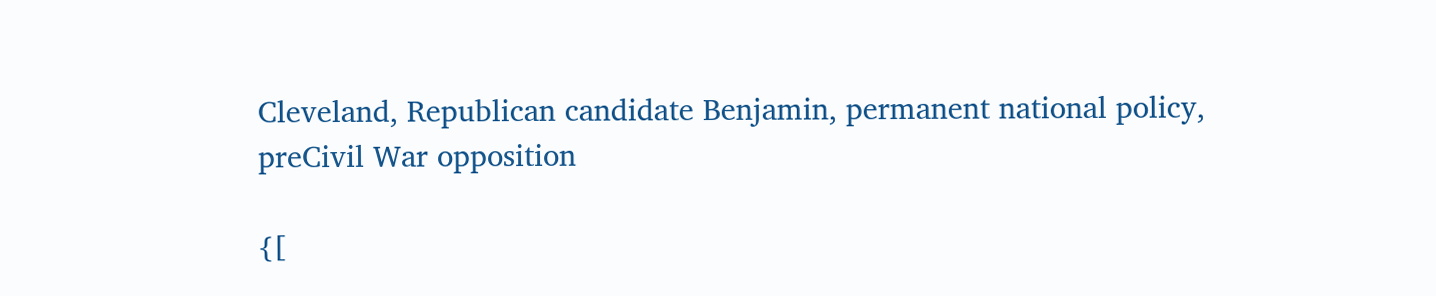Cleveland, Republican candidate Benjamin, permanent national policy, preCivil War opposition

{[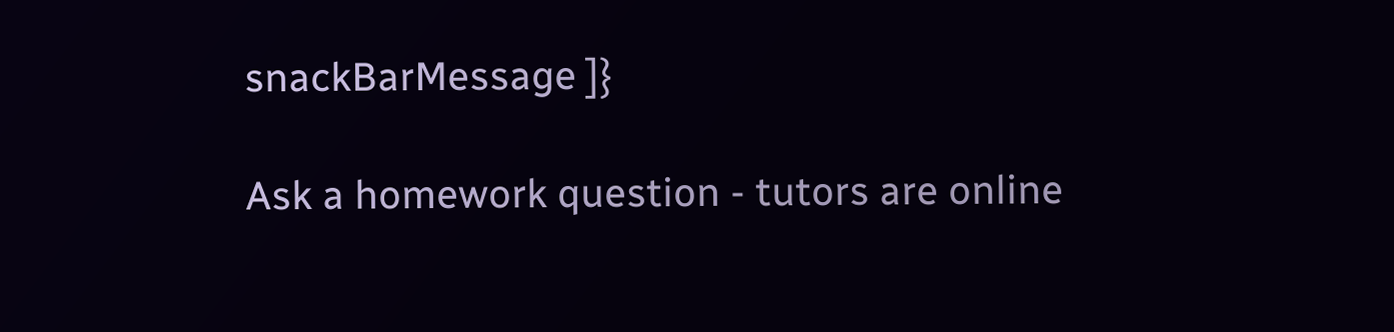snackBarMessage ]}

Ask a homework question - tutors are online